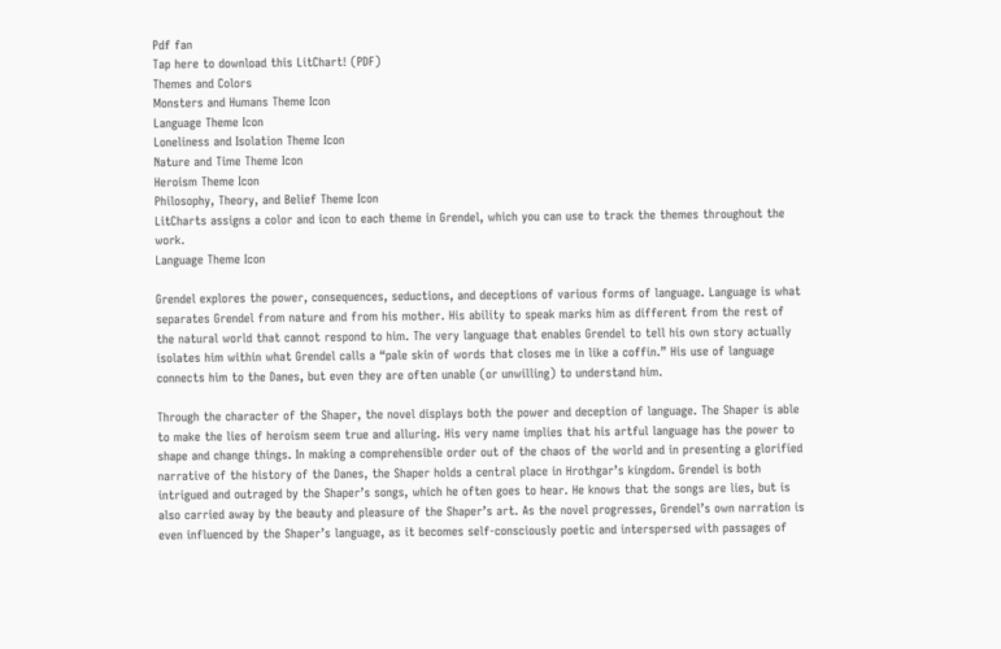Pdf fan
Tap here to download this LitChart! (PDF)
Themes and Colors
Monsters and Humans Theme Icon
Language Theme Icon
Loneliness and Isolation Theme Icon
Nature and Time Theme Icon
Heroism Theme Icon
Philosophy, Theory, and Belief Theme Icon
LitCharts assigns a color and icon to each theme in Grendel, which you can use to track the themes throughout the work.
Language Theme Icon

Grendel explores the power, consequences, seductions, and deceptions of various forms of language. Language is what separates Grendel from nature and from his mother. His ability to speak marks him as different from the rest of the natural world that cannot respond to him. The very language that enables Grendel to tell his own story actually isolates him within what Grendel calls a “pale skin of words that closes me in like a coffin.” His use of language connects him to the Danes, but even they are often unable (or unwilling) to understand him.

Through the character of the Shaper, the novel displays both the power and deception of language. The Shaper is able to make the lies of heroism seem true and alluring. His very name implies that his artful language has the power to shape and change things. In making a comprehensible order out of the chaos of the world and in presenting a glorified narrative of the history of the Danes, the Shaper holds a central place in Hrothgar’s kingdom. Grendel is both intrigued and outraged by the Shaper’s songs, which he often goes to hear. He knows that the songs are lies, but is also carried away by the beauty and pleasure of the Shaper’s art. As the novel progresses, Grendel’s own narration is even influenced by the Shaper’s language, as it becomes self-consciously poetic and interspersed with passages of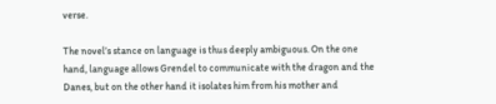verse.

The novel’s stance on language is thus deeply ambiguous. On the one hand, language allows Grendel to communicate with the dragon and the Danes, but on the other hand it isolates him from his mother and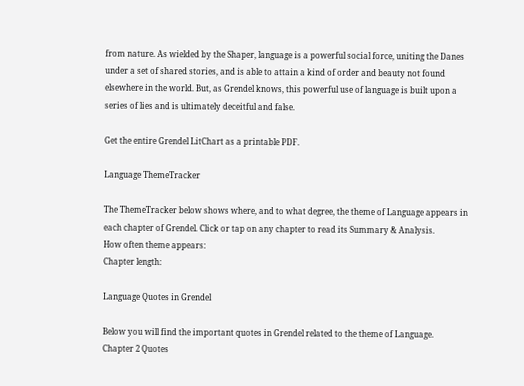from nature. As wielded by the Shaper, language is a powerful social force, uniting the Danes under a set of shared stories, and is able to attain a kind of order and beauty not found elsewhere in the world. But, as Grendel knows, this powerful use of language is built upon a series of lies and is ultimately deceitful and false.

Get the entire Grendel LitChart as a printable PDF.

Language ThemeTracker

The ThemeTracker below shows where, and to what degree, the theme of Language appears in each chapter of Grendel. Click or tap on any chapter to read its Summary & Analysis.
How often theme appears:
Chapter length:

Language Quotes in Grendel

Below you will find the important quotes in Grendel related to the theme of Language.
Chapter 2 Quotes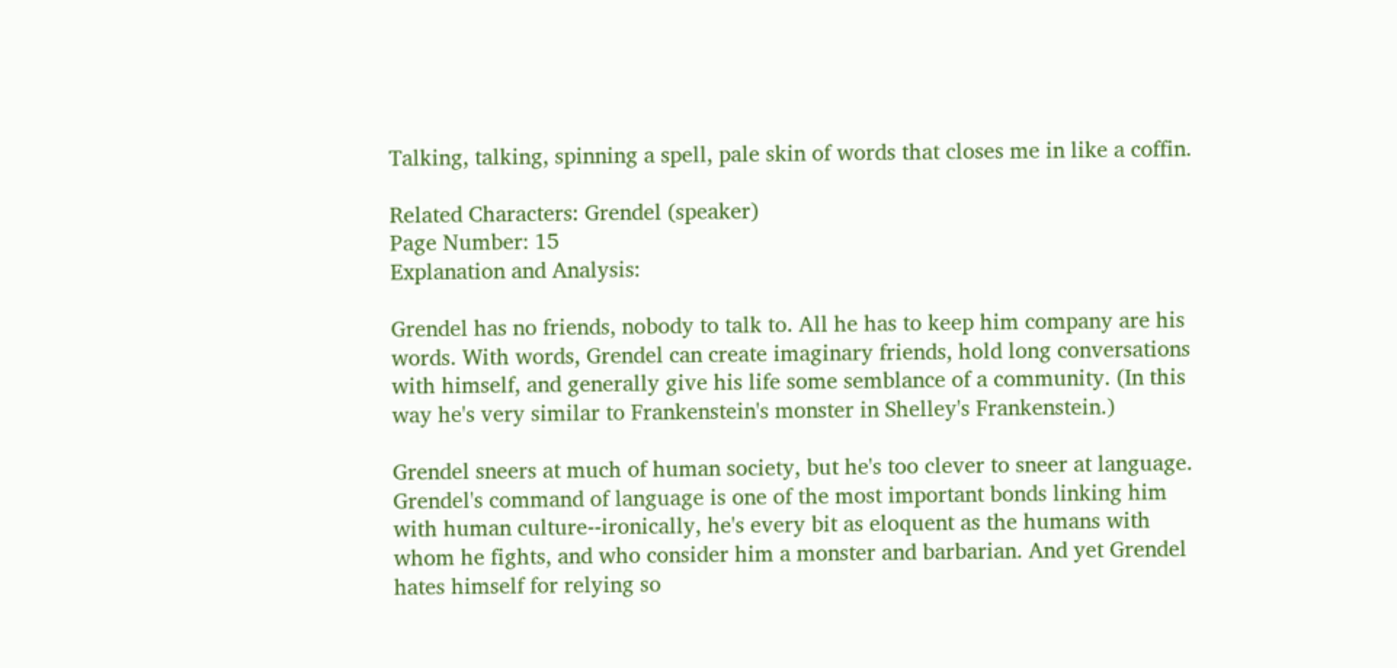Talking, talking, spinning a spell, pale skin of words that closes me in like a coffin.

Related Characters: Grendel (speaker)
Page Number: 15
Explanation and Analysis:

Grendel has no friends, nobody to talk to. All he has to keep him company are his words. With words, Grendel can create imaginary friends, hold long conversations with himself, and generally give his life some semblance of a community. (In this way he's very similar to Frankenstein's monster in Shelley's Frankenstein.)

Grendel sneers at much of human society, but he's too clever to sneer at language. Grendel's command of language is one of the most important bonds linking him with human culture--ironically, he's every bit as eloquent as the humans with whom he fights, and who consider him a monster and barbarian. And yet Grendel hates himself for relying so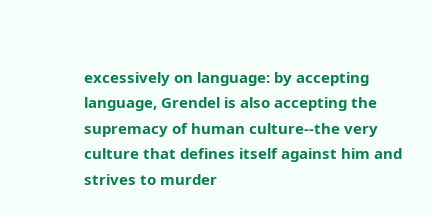excessively on language: by accepting language, Grendel is also accepting the supremacy of human culture--the very culture that defines itself against him and strives to murder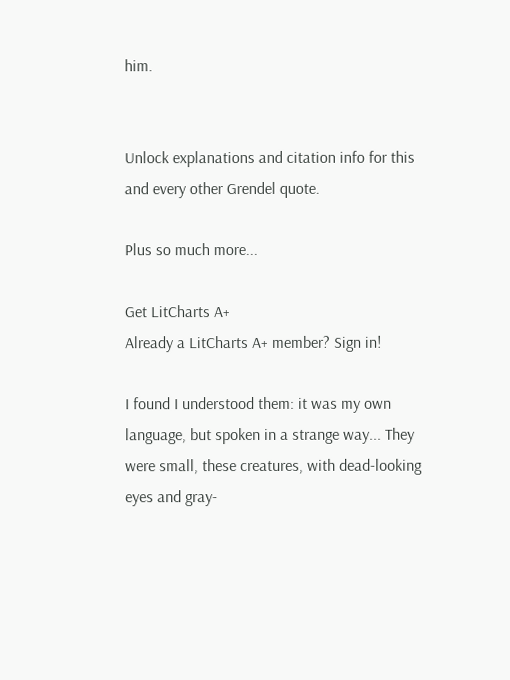him.


Unlock explanations and citation info for this and every other Grendel quote.

Plus so much more...

Get LitCharts A+
Already a LitCharts A+ member? Sign in!

I found I understood them: it was my own language, but spoken in a strange way... They were small, these creatures, with dead-looking eyes and gray-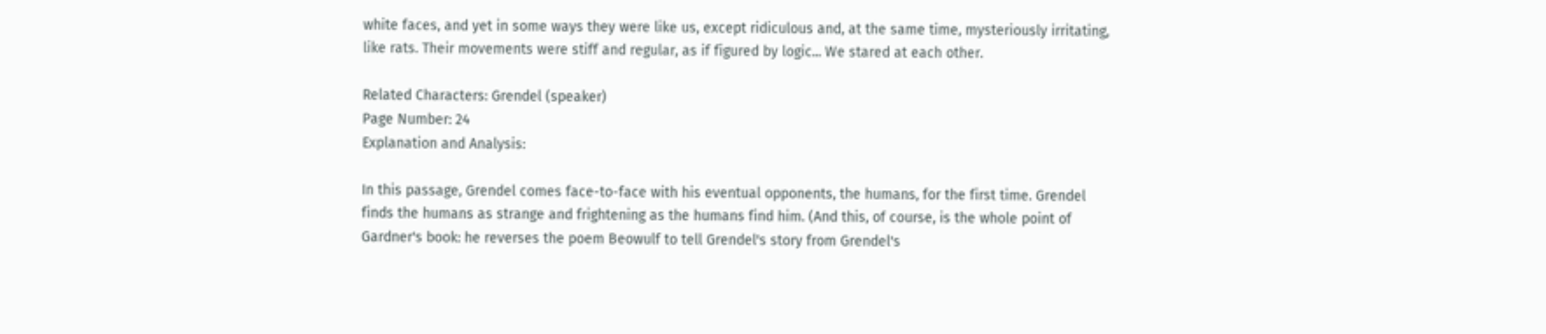white faces, and yet in some ways they were like us, except ridiculous and, at the same time, mysteriously irritating, like rats. Their movements were stiff and regular, as if figured by logic... We stared at each other.

Related Characters: Grendel (speaker)
Page Number: 24
Explanation and Analysis:

In this passage, Grendel comes face-to-face with his eventual opponents, the humans, for the first time. Grendel finds the humans as strange and frightening as the humans find him. (And this, of course, is the whole point of Gardner's book: he reverses the poem Beowulf to tell Grendel's story from Grendel's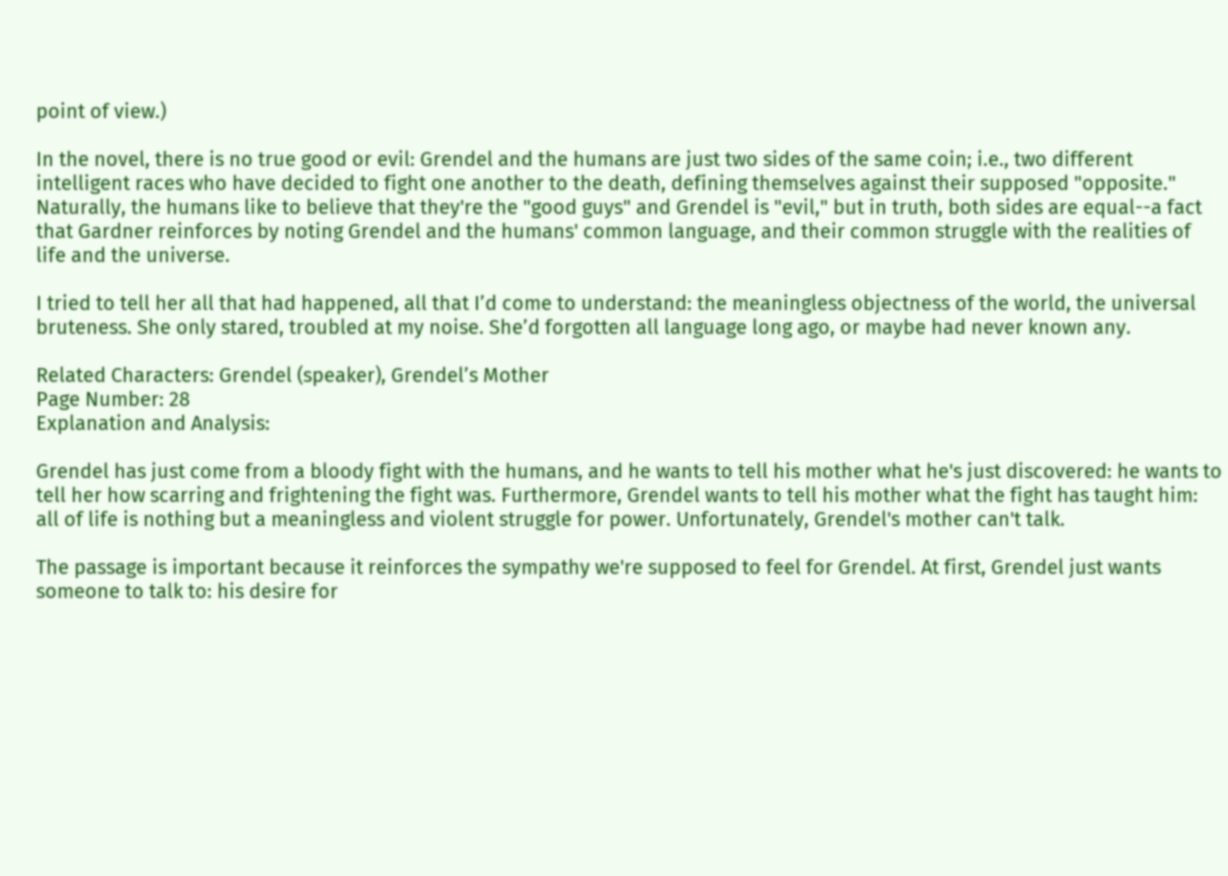point of view.)

In the novel, there is no true good or evil: Grendel and the humans are just two sides of the same coin; i.e., two different intelligent races who have decided to fight one another to the death, defining themselves against their supposed "opposite." Naturally, the humans like to believe that they're the "good guys" and Grendel is "evil," but in truth, both sides are equal--a fact that Gardner reinforces by noting Grendel and the humans' common language, and their common struggle with the realities of life and the universe.

I tried to tell her all that had happened, all that I’d come to understand: the meaningless objectness of the world, the universal bruteness. She only stared, troubled at my noise. She’d forgotten all language long ago, or maybe had never known any.

Related Characters: Grendel (speaker), Grendel’s Mother
Page Number: 28
Explanation and Analysis:

Grendel has just come from a bloody fight with the humans, and he wants to tell his mother what he's just discovered: he wants to tell her how scarring and frightening the fight was. Furthermore, Grendel wants to tell his mother what the fight has taught him: all of life is nothing but a meaningless and violent struggle for power. Unfortunately, Grendel's mother can't talk.

The passage is important because it reinforces the sympathy we're supposed to feel for Grendel. At first, Grendel just wants someone to talk to: his desire for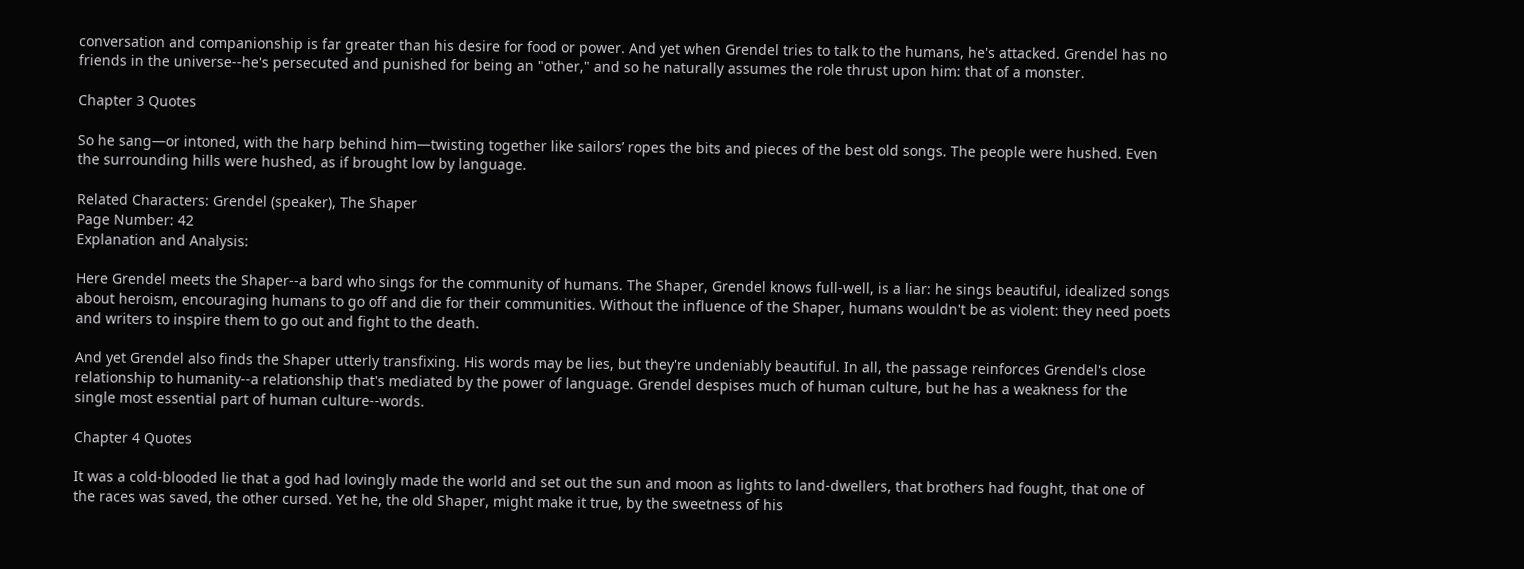conversation and companionship is far greater than his desire for food or power. And yet when Grendel tries to talk to the humans, he's attacked. Grendel has no friends in the universe--he's persecuted and punished for being an "other," and so he naturally assumes the role thrust upon him: that of a monster.

Chapter 3 Quotes

So he sang—or intoned, with the harp behind him—twisting together like sailors’ ropes the bits and pieces of the best old songs. The people were hushed. Even the surrounding hills were hushed, as if brought low by language.

Related Characters: Grendel (speaker), The Shaper
Page Number: 42
Explanation and Analysis:

Here Grendel meets the Shaper--a bard who sings for the community of humans. The Shaper, Grendel knows full-well, is a liar: he sings beautiful, idealized songs about heroism, encouraging humans to go off and die for their communities. Without the influence of the Shaper, humans wouldn't be as violent: they need poets and writers to inspire them to go out and fight to the death.

And yet Grendel also finds the Shaper utterly transfixing. His words may be lies, but they're undeniably beautiful. In all, the passage reinforces Grendel's close relationship to humanity--a relationship that's mediated by the power of language. Grendel despises much of human culture, but he has a weakness for the single most essential part of human culture--words.

Chapter 4 Quotes

It was a cold-blooded lie that a god had lovingly made the world and set out the sun and moon as lights to land-dwellers, that brothers had fought, that one of the races was saved, the other cursed. Yet he, the old Shaper, might make it true, by the sweetness of his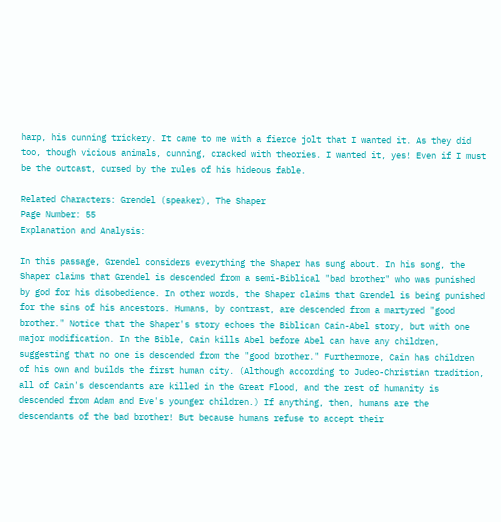harp, his cunning trickery. It came to me with a fierce jolt that I wanted it. As they did too, though vicious animals, cunning, cracked with theories. I wanted it, yes! Even if I must be the outcast, cursed by the rules of his hideous fable.

Related Characters: Grendel (speaker), The Shaper
Page Number: 55
Explanation and Analysis:

In this passage, Grendel considers everything the Shaper has sung about. In his song, the Shaper claims that Grendel is descended from a semi-Biblical "bad brother" who was punished by god for his disobedience. In other words, the Shaper claims that Grendel is being punished for the sins of his ancestors. Humans, by contrast, are descended from a martyred "good brother." Notice that the Shaper's story echoes the Biblican Cain-Abel story, but with one major modification. In the Bible, Cain kills Abel before Abel can have any children, suggesting that no one is descended from the "good brother." Furthermore, Cain has children of his own and builds the first human city. (Although according to Judeo-Christian tradition, all of Cain's descendants are killed in the Great Flood, and the rest of humanity is descended from Adam and Eve's younger children.) If anything, then, humans are the descendants of the bad brother! But because humans refuse to accept their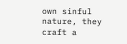own sinful nature, they craft a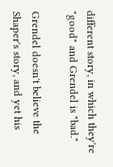different story, in which they're "good" and Grendel is "bad."

Grendel doesn't believe the Shaper's story, and yet his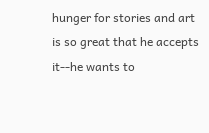hunger for stories and art is so great that he accepts it--he wants to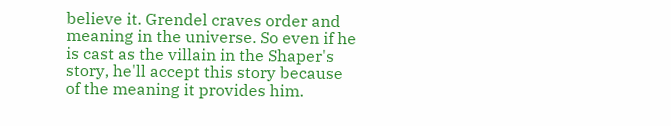believe it. Grendel craves order and meaning in the universe. So even if he is cast as the villain in the Shaper's story, he'll accept this story because of the meaning it provides him.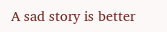A sad story is better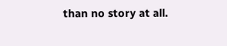than no story at all.